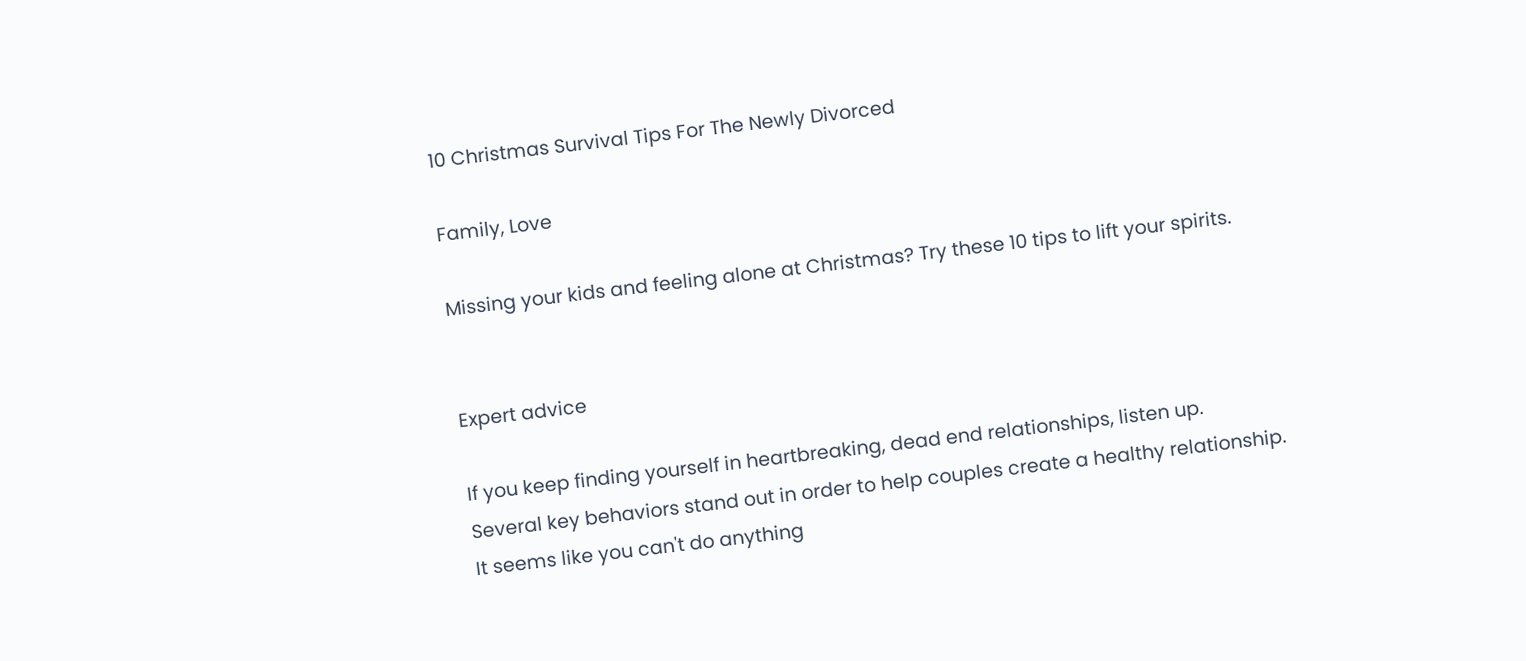10 Christmas Survival Tips For The Newly Divorced

Family, Love

Missing your kids and feeling alone at Christmas? Try these 10 tips to lift your spirits.


Expert advice

If you keep finding yourself in heartbreaking, dead end relationships, listen up.
Several key behaviors stand out in order to help couples create a healthy relationship.
It seems like you can't do anything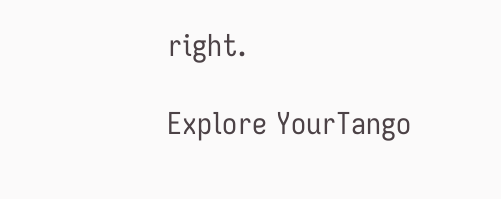right.

Explore YourTango